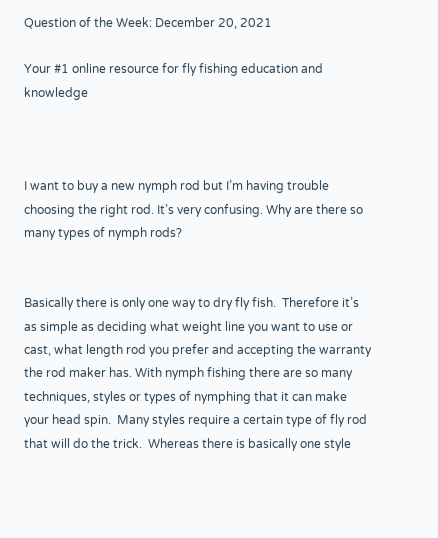Question of the Week: December 20, 2021

Your #1 online resource for fly fishing education and knowledge



I want to buy a new nymph rod but I’m having trouble choosing the right rod. It’s very confusing. Why are there so many types of nymph rods?


Basically there is only one way to dry fly fish.  Therefore it’s as simple as deciding what weight line you want to use or cast, what length rod you prefer and accepting the warranty the rod maker has. With nymph fishing there are so many techniques, styles or types of nymphing that it can make your head spin.  Many styles require a certain type of fly rod that will do the trick.  Whereas there is basically one style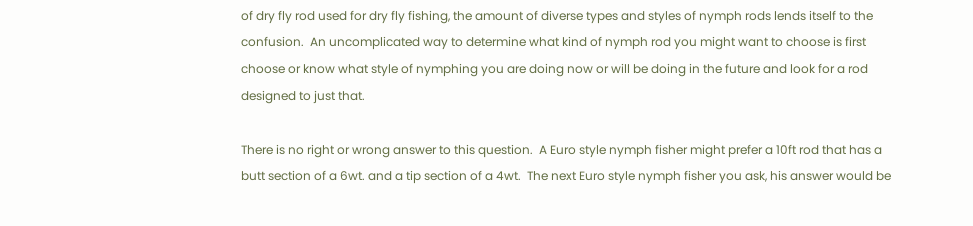of dry fly rod used for dry fly fishing, the amount of diverse types and styles of nymph rods lends itself to the confusion.  An uncomplicated way to determine what kind of nymph rod you might want to choose is first choose or know what style of nymphing you are doing now or will be doing in the future and look for a rod designed to just that.

There is no right or wrong answer to this question.  A Euro style nymph fisher might prefer a 10ft rod that has a butt section of a 6wt. and a tip section of a 4wt.  The next Euro style nymph fisher you ask, his answer would be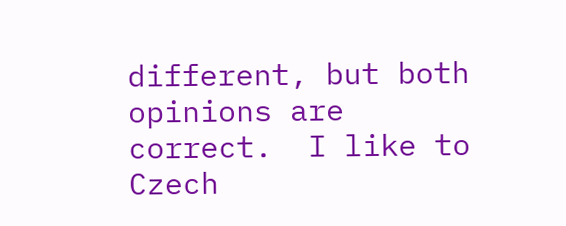different, but both opinions are correct.  I like to Czech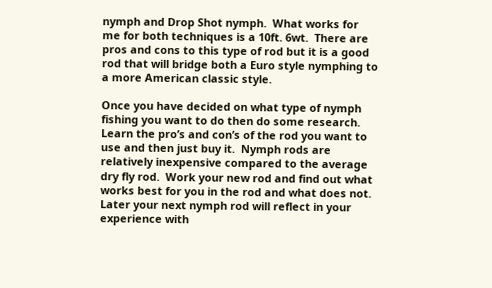nymph and Drop Shot nymph.  What works for me for both techniques is a 10ft. 6wt.  There are pros and cons to this type of rod but it is a good rod that will bridge both a Euro style nymphing to a more American classic style.

Once you have decided on what type of nymph fishing you want to do then do some research.  Learn the pro’s and con’s of the rod you want to use and then just buy it.  Nymph rods are relatively inexpensive compared to the average dry fly rod.  Work your new rod and find out what works best for you in the rod and what does not.  Later your next nymph rod will reflect in your experience with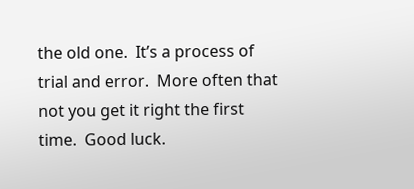the old one.  It’s a process of trial and error.  More often that not you get it right the first time.  Good luck.